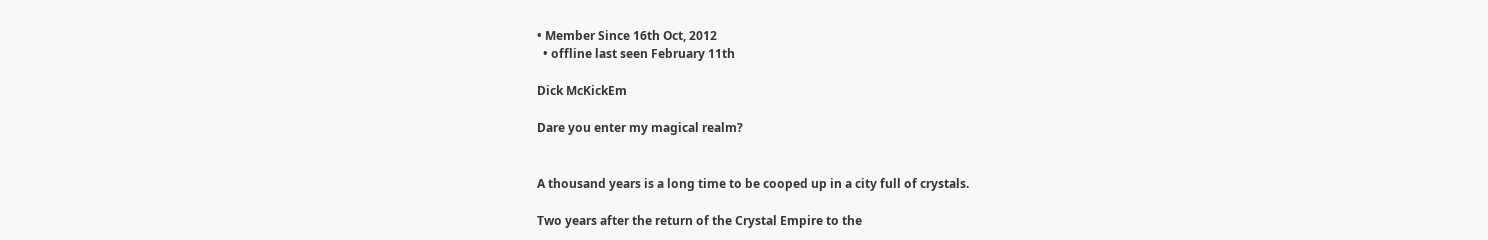• Member Since 16th Oct, 2012
  • offline last seen February 11th

Dick McKickEm

Dare you enter my magical realm?


A thousand years is a long time to be cooped up in a city full of crystals.

Two years after the return of the Crystal Empire to the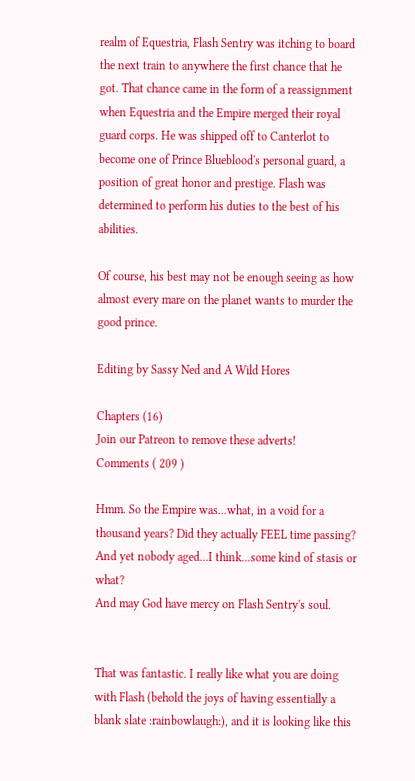realm of Equestria, Flash Sentry was itching to board the next train to anywhere the first chance that he got. That chance came in the form of a reassignment when Equestria and the Empire merged their royal guard corps. He was shipped off to Canterlot to become one of Prince Blueblood's personal guard, a position of great honor and prestige. Flash was determined to perform his duties to the best of his abilities.

Of course, his best may not be enough seeing as how almost every mare on the planet wants to murder the good prince.

Editing by Sassy Ned and A Wild Hores

Chapters (16)
Join our Patreon to remove these adverts!
Comments ( 209 )

Hmm. So the Empire was...what, in a void for a thousand years? Did they actually FEEL time passing? And yet nobody aged...I think...some kind of stasis or what?
And may God have mercy on Flash Sentry's soul.


That was fantastic. I really like what you are doing with Flash (behold the joys of having essentially a blank slate :rainbowlaugh:), and it is looking like this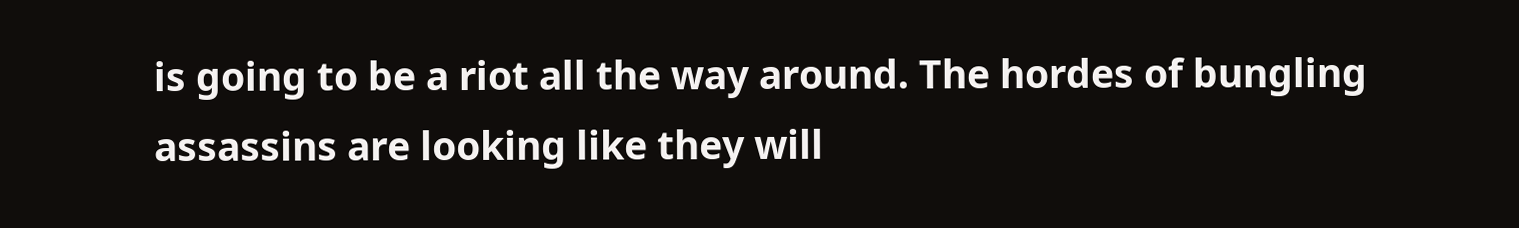is going to be a riot all the way around. The hordes of bungling assassins are looking like they will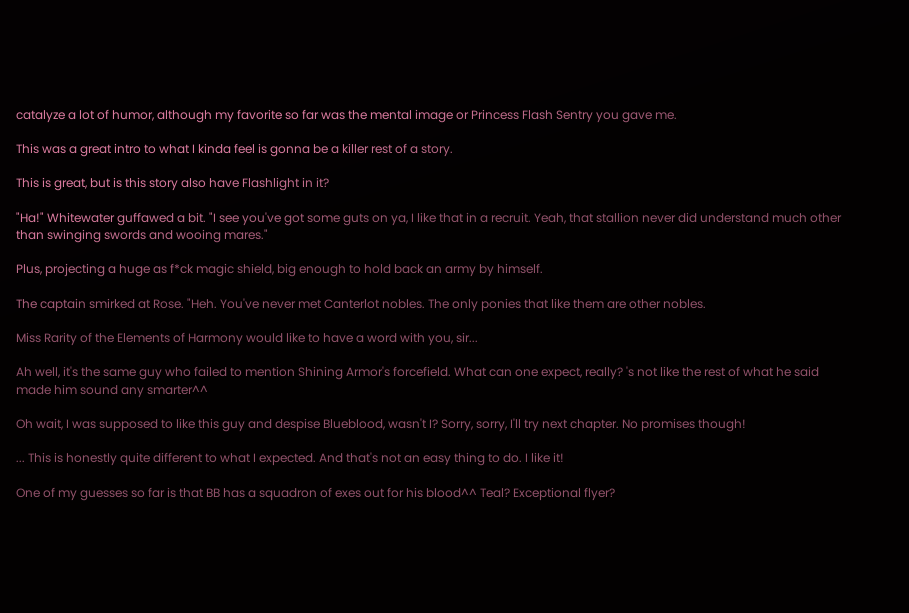catalyze a lot of humor, although my favorite so far was the mental image or Princess Flash Sentry you gave me.

This was a great intro to what I kinda feel is gonna be a killer rest of a story.

This is great, but is this story also have Flashlight in it?

"Ha!" Whitewater guffawed a bit. "I see you've got some guts on ya, I like that in a recruit. Yeah, that stallion never did understand much other than swinging swords and wooing mares."

Plus, projecting a huge as f*ck magic shield, big enough to hold back an army by himself.

The captain smirked at Rose. "Heh. You've never met Canterlot nobles. The only ponies that like them are other nobles.

Miss Rarity of the Elements of Harmony would like to have a word with you, sir...

Ah well, it's the same guy who failed to mention Shining Armor's forcefield. What can one expect, really? 's not like the rest of what he said made him sound any smarter^^

Oh wait, I was supposed to like this guy and despise Blueblood, wasn't I? Sorry, sorry, I'll try next chapter. No promises though!

... This is honestly quite different to what I expected. And that's not an easy thing to do. I like it!

One of my guesses so far is that BB has a squadron of exes out for his blood^^ Teal? Exceptional flyer?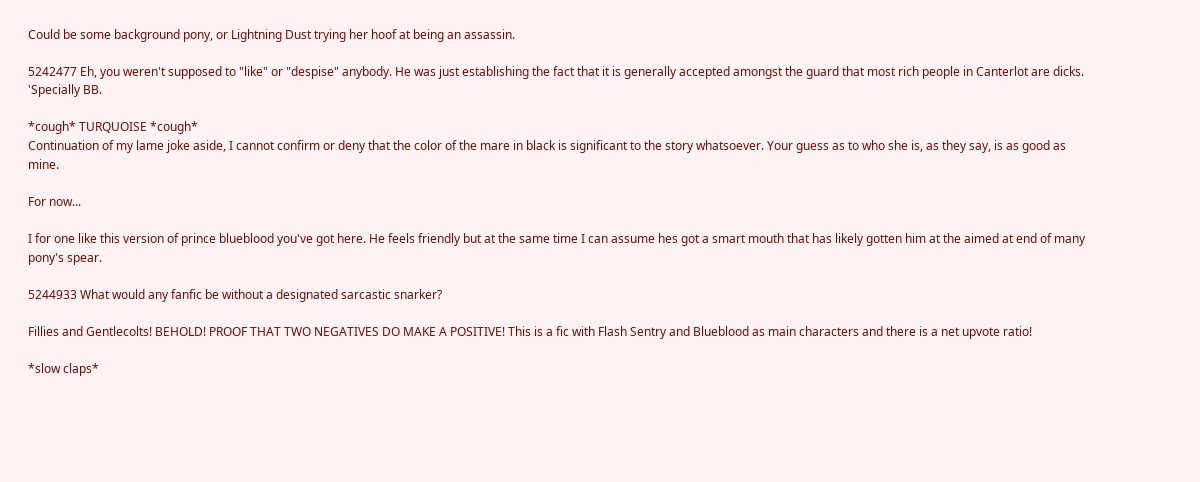Could be some background pony, or Lightning Dust trying her hoof at being an assassin.

5242477 Eh, you weren't supposed to "like" or "despise" anybody. He was just establishing the fact that it is generally accepted amongst the guard that most rich people in Canterlot are dicks. 'Specially BB.

*cough* TURQUOISE *cough*
Continuation of my lame joke aside, I cannot confirm or deny that the color of the mare in black is significant to the story whatsoever. Your guess as to who she is, as they say, is as good as mine.

For now...

I for one like this version of prince blueblood you've got here. He feels friendly but at the same time I can assume hes got a smart mouth that has likely gotten him at the aimed at end of many pony's spear.

5244933 What would any fanfic be without a designated sarcastic snarker?

Fillies and Gentlecolts! BEHOLD! PROOF THAT TWO NEGATIVES DO MAKE A POSITIVE! This is a fic with Flash Sentry and Blueblood as main characters and there is a net upvote ratio!

*slow claps*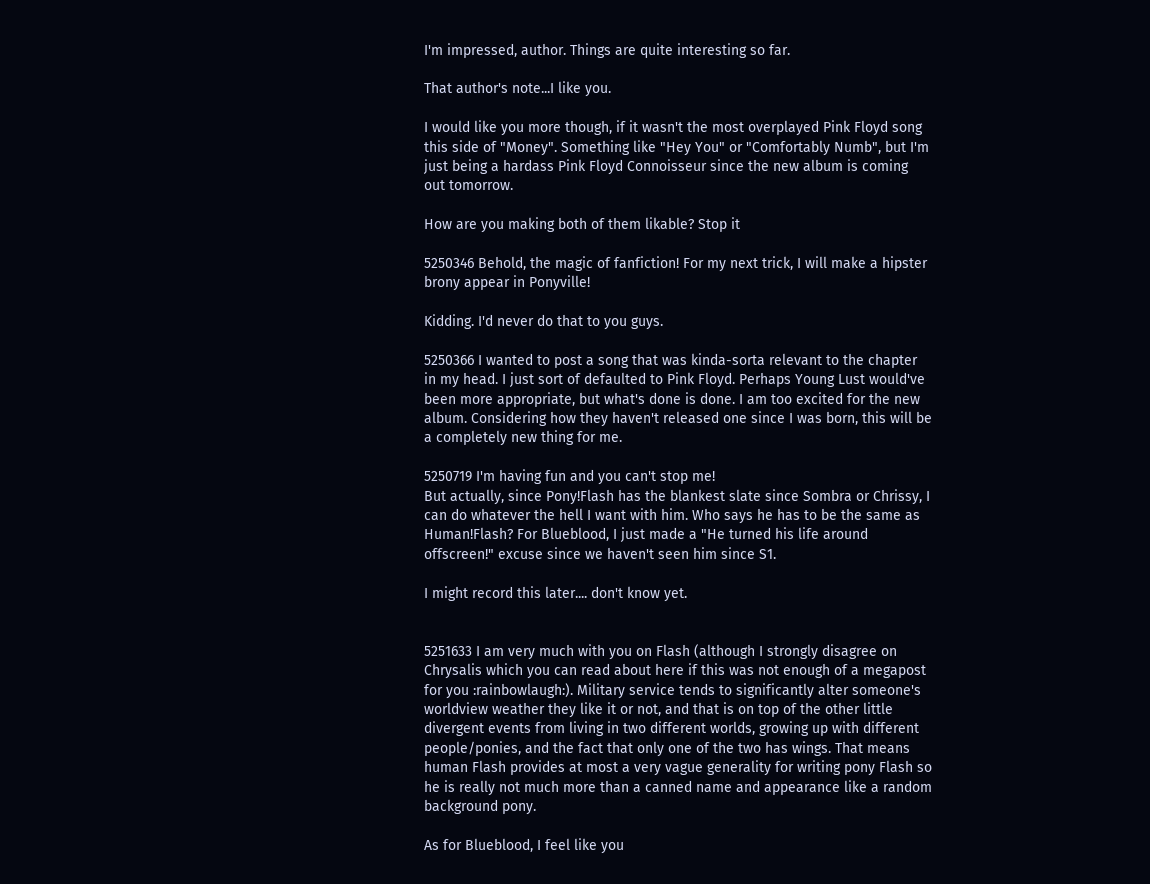I'm impressed, author. Things are quite interesting so far.

That author's note...I like you.

I would like you more though, if it wasn't the most overplayed Pink Floyd song this side of "Money". Something like "Hey You" or "Comfortably Numb", but I'm just being a hardass Pink Floyd Connoisseur since the new album is coming out tomorrow.

How are you making both of them likable? Stop it

5250346 Behold, the magic of fanfiction! For my next trick, I will make a hipster brony appear in Ponyville!

Kidding. I'd never do that to you guys.

5250366 I wanted to post a song that was kinda-sorta relevant to the chapter in my head. I just sort of defaulted to Pink Floyd. Perhaps Young Lust would've been more appropriate, but what's done is done. I am too excited for the new album. Considering how they haven't released one since I was born, this will be a completely new thing for me.

5250719 I'm having fun and you can't stop me!
But actually, since Pony!Flash has the blankest slate since Sombra or Chrissy, I can do whatever the hell I want with him. Who says he has to be the same as Human!Flash? For Blueblood, I just made a "He turned his life around offscreen!" excuse since we haven't seen him since S1.

I might record this later.... don't know yet.


5251633 I am very much with you on Flash (although I strongly disagree on Chrysalis which you can read about here if this was not enough of a megapost for you :rainbowlaugh:). Military service tends to significantly alter someone's worldview weather they like it or not, and that is on top of the other little divergent events from living in two different worlds, growing up with different people/ponies, and the fact that only one of the two has wings. That means human Flash provides at most a very vague generality for writing pony Flash so he is really not much more than a canned name and appearance like a random background pony.

As for Blueblood, I feel like you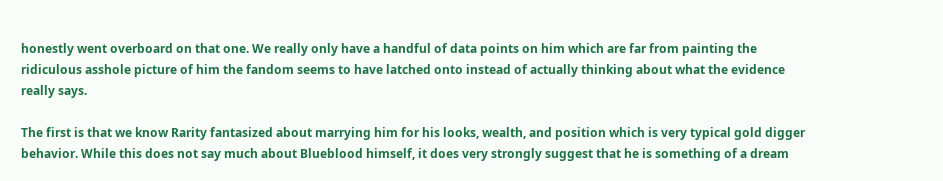honestly went overboard on that one. We really only have a handful of data points on him which are far from painting the ridiculous asshole picture of him the fandom seems to have latched onto instead of actually thinking about what the evidence really says.

The first is that we know Rarity fantasized about marrying him for his looks, wealth, and position which is very typical gold digger behavior. While this does not say much about Blueblood himself, it does very strongly suggest that he is something of a dream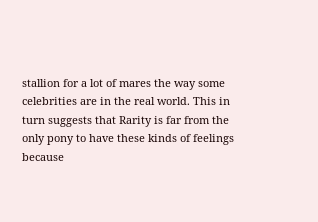stallion for a lot of mares the way some celebrities are in the real world. This in turn suggests that Rarity is far from the only pony to have these kinds of feelings because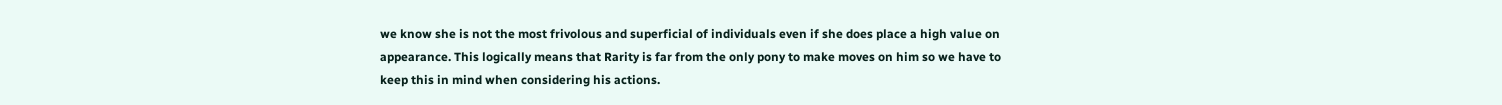we know she is not the most frivolous and superficial of individuals even if she does place a high value on appearance. This logically means that Rarity is far from the only pony to make moves on him so we have to keep this in mind when considering his actions.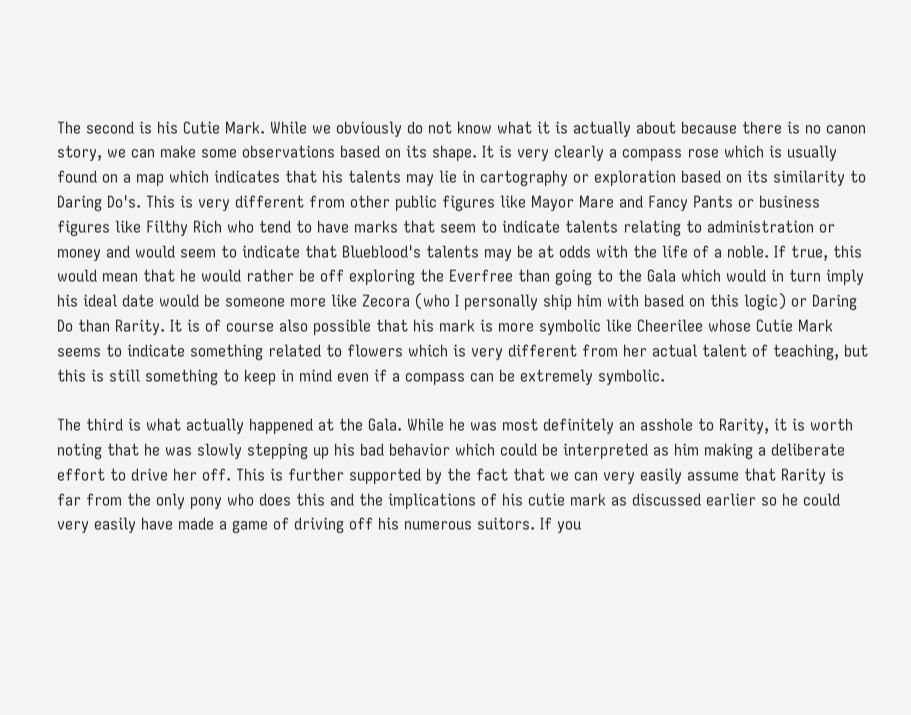The second is his Cutie Mark. While we obviously do not know what it is actually about because there is no canon story, we can make some observations based on its shape. It is very clearly a compass rose which is usually found on a map which indicates that his talents may lie in cartography or exploration based on its similarity to Daring Do's. This is very different from other public figures like Mayor Mare and Fancy Pants or business figures like Filthy Rich who tend to have marks that seem to indicate talents relating to administration or money and would seem to indicate that Blueblood's talents may be at odds with the life of a noble. If true, this would mean that he would rather be off exploring the Everfree than going to the Gala which would in turn imply his ideal date would be someone more like Zecora (who I personally ship him with based on this logic) or Daring Do than Rarity. It is of course also possible that his mark is more symbolic like Cheerilee whose Cutie Mark seems to indicate something related to flowers which is very different from her actual talent of teaching, but this is still something to keep in mind even if a compass can be extremely symbolic.

The third is what actually happened at the Gala. While he was most definitely an asshole to Rarity, it is worth noting that he was slowly stepping up his bad behavior which could be interpreted as him making a deliberate effort to drive her off. This is further supported by the fact that we can very easily assume that Rarity is far from the only pony who does this and the implications of his cutie mark as discussed earlier so he could very easily have made a game of driving off his numerous suitors. If you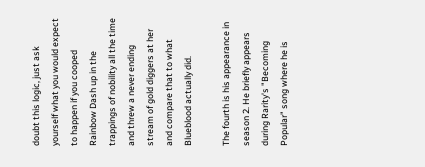doubt this logic, just ask yourself what you would expect to happen if you cooped Rainbow Dash up in the trappings of nobility all the time and threw a never ending stream of gold diggers at her and compare that to what Blueblood actually did.

The fourth is his appearance in season 2. He briefly appears during Rarity's "Becoming Popular" song where he is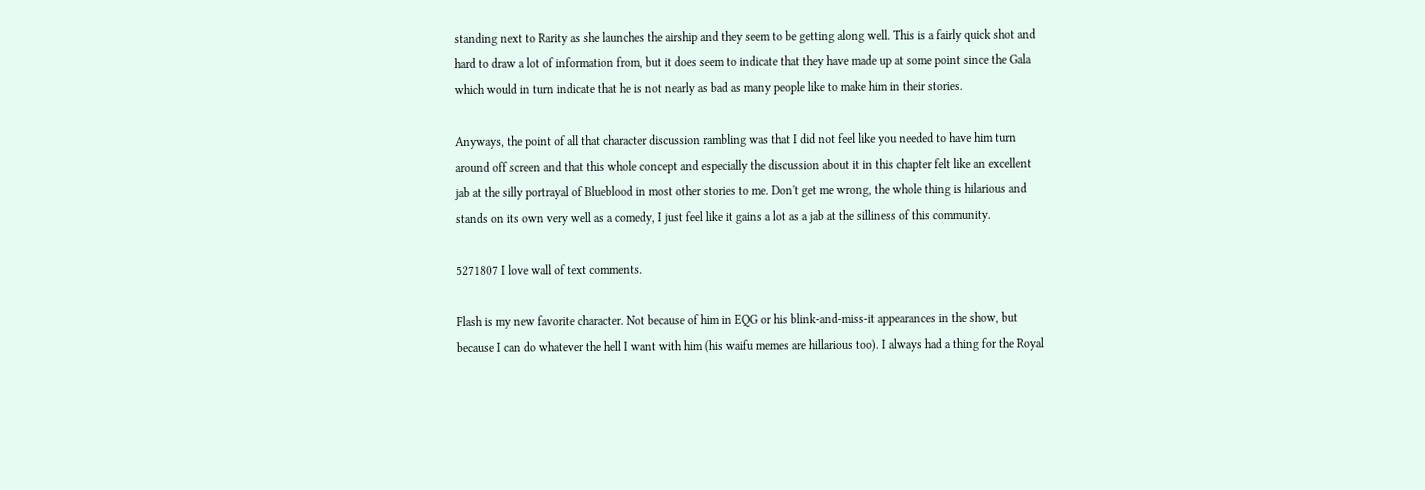standing next to Rarity as she launches the airship and they seem to be getting along well. This is a fairly quick shot and hard to draw a lot of information from, but it does seem to indicate that they have made up at some point since the Gala which would in turn indicate that he is not nearly as bad as many people like to make him in their stories.

Anyways, the point of all that character discussion rambling was that I did not feel like you needed to have him turn around off screen and that this whole concept and especially the discussion about it in this chapter felt like an excellent jab at the silly portrayal of Blueblood in most other stories to me. Don't get me wrong, the whole thing is hilarious and stands on its own very well as a comedy, I just feel like it gains a lot as a jab at the silliness of this community.

5271807 I love wall of text comments.

Flash is my new favorite character. Not because of him in EQG or his blink-and-miss-it appearances in the show, but because I can do whatever the hell I want with him (his waifu memes are hillarious too). I always had a thing for the Royal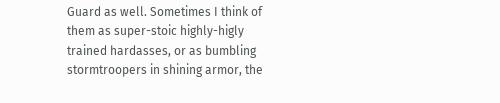Guard as well. Sometimes I think of them as super-stoic highly-higly trained hardasses, or as bumbling stormtroopers in shining armor, the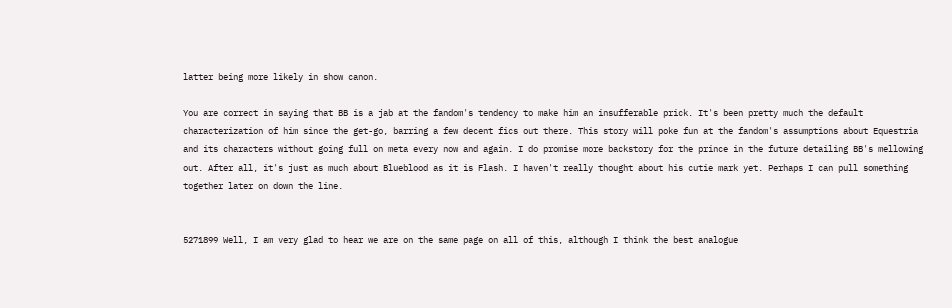latter being more likely in show canon.

You are correct in saying that BB is a jab at the fandom's tendency to make him an insufferable prick. It's been pretty much the default characterization of him since the get-go, barring a few decent fics out there. This story will poke fun at the fandom's assumptions about Equestria and its characters without going full on meta every now and again. I do promise more backstory for the prince in the future detailing BB's mellowing out. After all, it's just as much about Blueblood as it is Flash. I haven't really thought about his cutie mark yet. Perhaps I can pull something together later on down the line.


5271899 Well, I am very glad to hear we are on the same page on all of this, although I think the best analogue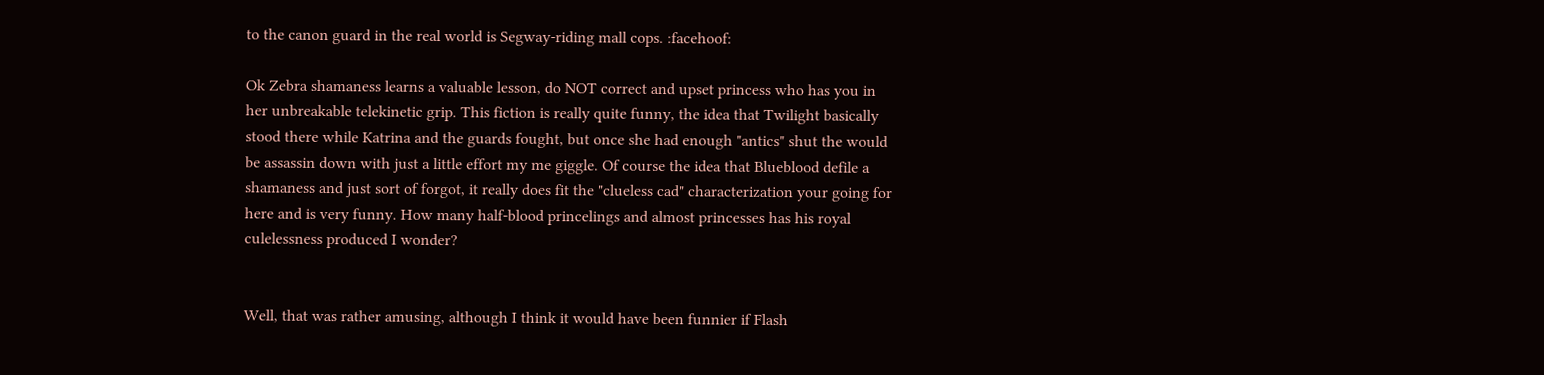to the canon guard in the real world is Segway-riding mall cops. :facehoof:

Ok Zebra shamaness learns a valuable lesson, do NOT correct and upset princess who has you in her unbreakable telekinetic grip. This fiction is really quite funny, the idea that Twilight basically stood there while Katrina and the guards fought, but once she had enough "antics" shut the would be assassin down with just a little effort my me giggle. Of course the idea that Blueblood defile a shamaness and just sort of forgot, it really does fit the "clueless cad" characterization your going for here and is very funny. How many half-blood princelings and almost princesses has his royal culelessness produced I wonder?


Well, that was rather amusing, although I think it would have been funnier if Flash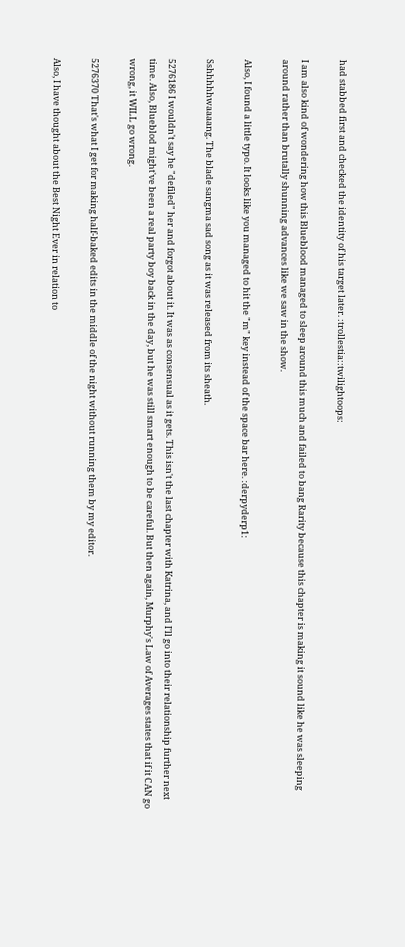had stabbed first and checked the identity of his target later. :trollestia::twilightoops:

I am also kind of wondering how this Blueblood managed to sleep around this much and failed to bang Rarity because this chapter is making it sound like he was sleeping around rather than brutally shunning advances like we saw in the show.

Also, I found a little typo. It looks like you managed to hit the "m" key instead of the space bar here. :derpyderp1:

Sshhhhhwaaaang. The blade sangma sad song as it was released from its sheath.

5276186 I wouldn't say he "defiled" her and forgot about it. It was as consensual as it gets. This isn't the last chapter with Katrina, and I'll go into their relationship further next time. Also, Blueblod might've been a real party boy back in the day, but he was still smart enough to be careful. But then again, Murphy's Law of Averages states that if it CAN go wrong, it WILL go wrong.

5276370 That's what I get for making half-baked edits in the middle of the night without running them by my editor.

Also, I have thought about the Best Night Ever in relation to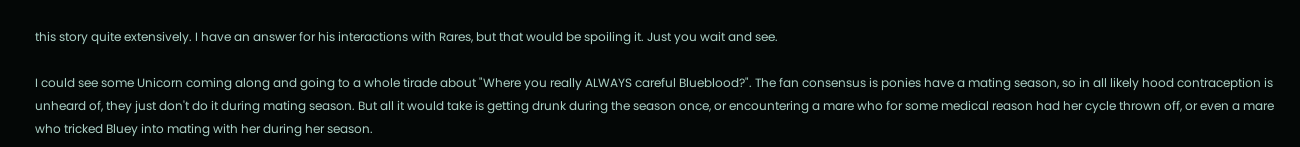this story quite extensively. I have an answer for his interactions with Rares, but that would be spoiling it. Just you wait and see.

I could see some Unicorn coming along and going to a whole tirade about "Where you really ALWAYS careful Blueblood?". The fan consensus is ponies have a mating season, so in all likely hood contraception is unheard of, they just don't do it during mating season. But all it would take is getting drunk during the season once, or encountering a mare who for some medical reason had her cycle thrown off, or even a mare who tricked Bluey into mating with her during her season.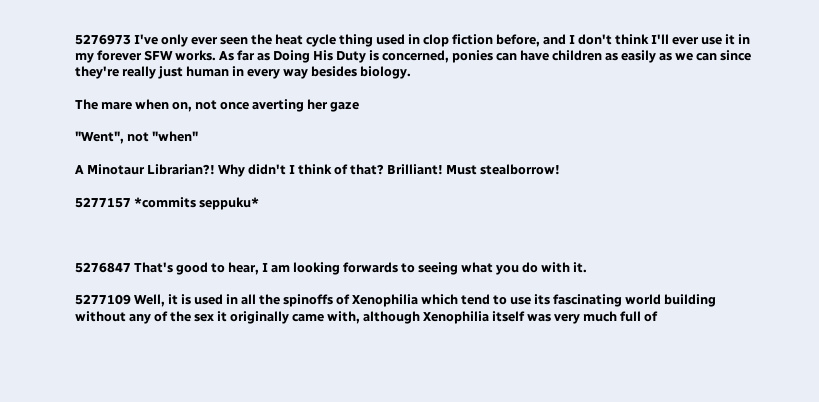5276973 I've only ever seen the heat cycle thing used in clop fiction before, and I don't think I'll ever use it in my forever SFW works. As far as Doing His Duty is concerned, ponies can have children as easily as we can since they're really just human in every way besides biology.

The mare when on, not once averting her gaze

"Went", not "when"

A Minotaur Librarian?! Why didn't I think of that? Brilliant! Must stealborrow!

5277157 *commits seppuku*



5276847 That's good to hear, I am looking forwards to seeing what you do with it.

5277109 Well, it is used in all the spinoffs of Xenophilia which tend to use its fascinating world building without any of the sex it originally came with, although Xenophilia itself was very much full of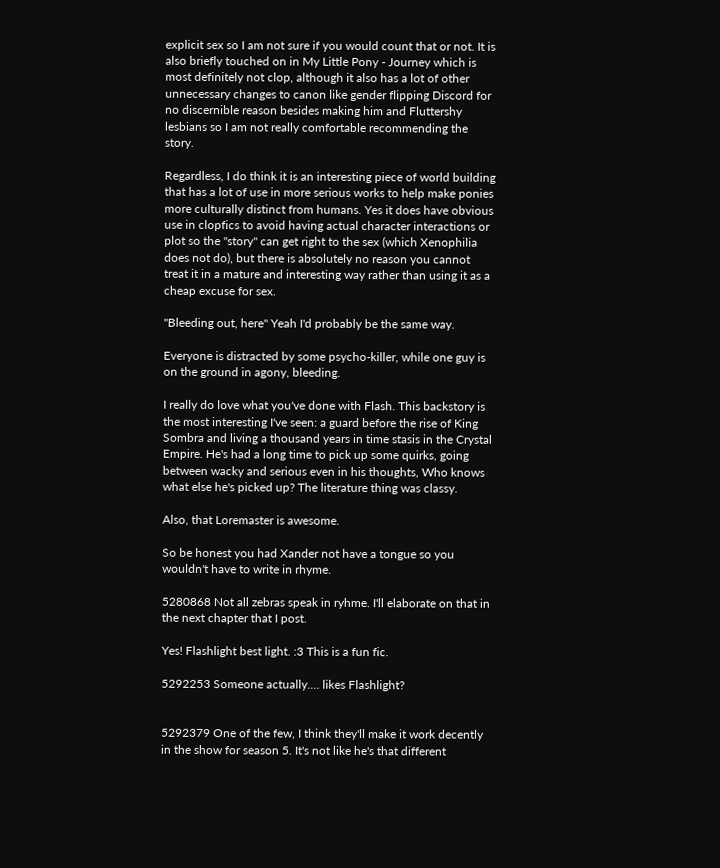explicit sex so I am not sure if you would count that or not. It is also briefly touched on in My Little Pony - Journey which is most definitely not clop, although it also has a lot of other unnecessary changes to canon like gender flipping Discord for no discernible reason besides making him and Fluttershy lesbians so I am not really comfortable recommending the story.

Regardless, I do think it is an interesting piece of world building that has a lot of use in more serious works to help make ponies more culturally distinct from humans. Yes it does have obvious use in clopfics to avoid having actual character interactions or plot so the "story" can get right to the sex (which Xenophilia does not do), but there is absolutely no reason you cannot treat it in a mature and interesting way rather than using it as a cheap excuse for sex.

"Bleeding out, here" Yeah I'd probably be the same way.

Everyone is distracted by some psycho-killer, while one guy is on the ground in agony, bleeding.

I really do love what you've done with Flash. This backstory is the most interesting I've seen: a guard before the rise of King Sombra and living a thousand years in time stasis in the Crystal Empire. He's had a long time to pick up some quirks, going between wacky and serious even in his thoughts, Who knows what else he's picked up? The literature thing was classy.

Also, that Loremaster is awesome.

So be honest you had Xander not have a tongue so you wouldn't have to write in rhyme.

5280868 Not all zebras speak in ryhme. I'll elaborate on that in the next chapter that I post.

Yes! Flashlight best light. :3 This is a fun fic.

5292253 Someone actually.... likes Flashlight?


5292379 One of the few, I think they'll make it work decently in the show for season 5. It's not like he's that different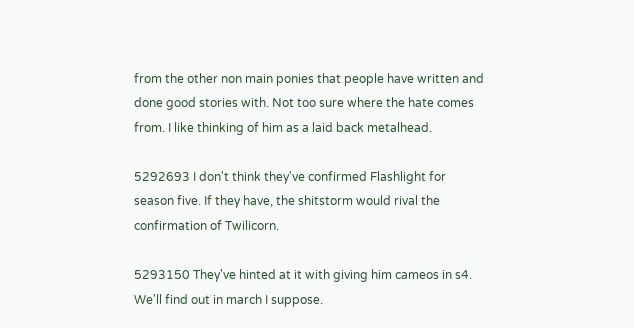from the other non main ponies that people have written and done good stories with. Not too sure where the hate comes from. I like thinking of him as a laid back metalhead.

5292693 I don't think they've confirmed Flashlight for season five. If they have, the shitstorm would rival the confirmation of Twilicorn.

5293150 They've hinted at it with giving him cameos in s4. We'll find out in march I suppose.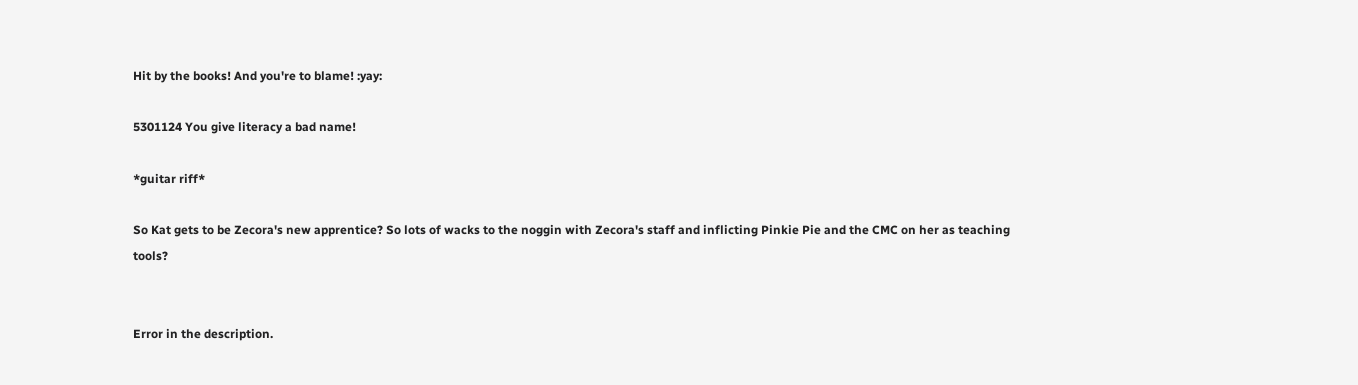Hit by the books! And you're to blame! :yay:

5301124 You give literacy a bad name!

*guitar riff*

So Kat gets to be Zecora's new apprentice? So lots of wacks to the noggin with Zecora's staff and inflicting Pinkie Pie and the CMC on her as teaching tools?


Error in the description.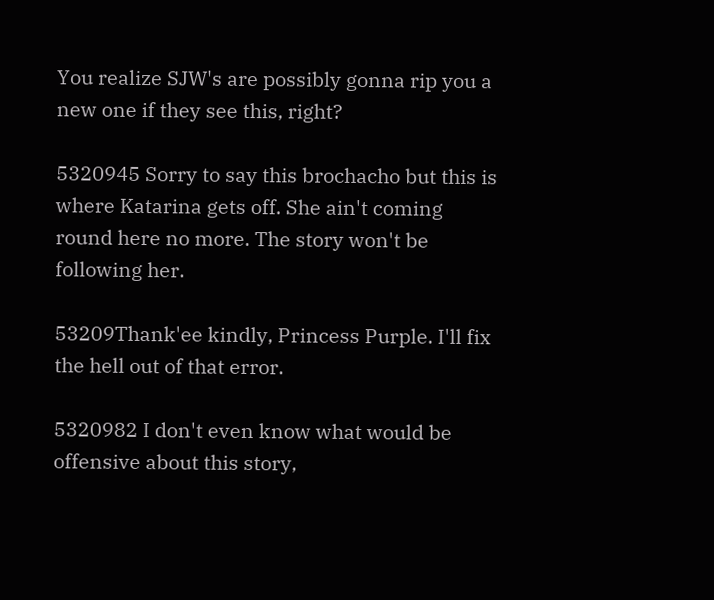You realize SJW's are possibly gonna rip you a new one if they see this, right?

5320945 Sorry to say this brochacho but this is where Katarina gets off. She ain't coming round here no more. The story won't be following her.

53209Thank'ee kindly, Princess Purple. I'll fix the hell out of that error.

5320982 I don't even know what would be offensive about this story,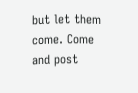but let them come. Come and post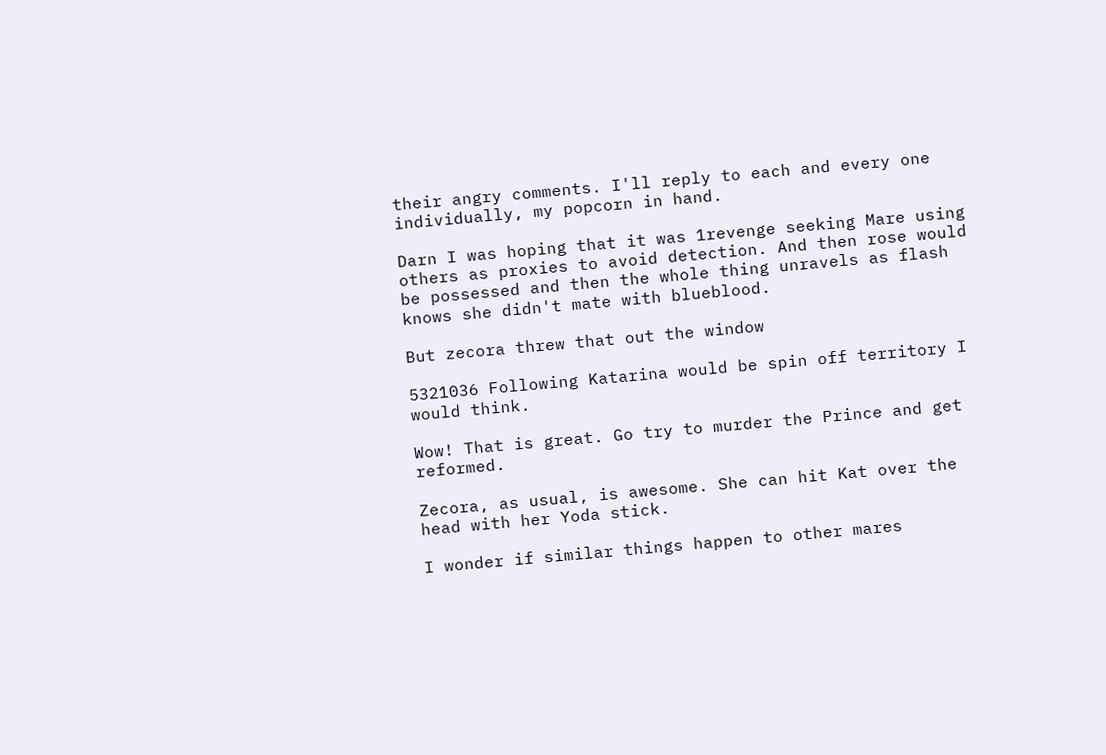their angry comments. I'll reply to each and every one individually, my popcorn in hand.

Darn I was hoping that it was 1revenge seeking Mare using others as proxies to avoid detection. And then rose would be possessed and then the whole thing unravels as flash knows she didn't mate with blueblood.

But zecora threw that out the window

5321036 Following Katarina would be spin off territory I would think.

Wow! That is great. Go try to murder the Prince and get reformed.

Zecora, as usual, is awesome. She can hit Kat over the head with her Yoda stick.

I wonder if similar things happen to other mares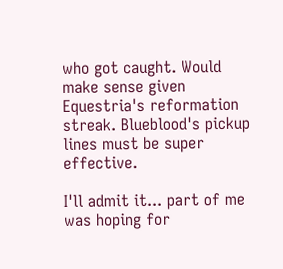who got caught. Would make sense given Equestria's reformation streak. Blueblood's pickup lines must be super effective.

I'll admit it... part of me was hoping for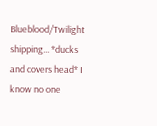Blueblood/Twilight shipping... *ducks and covers head* I know no one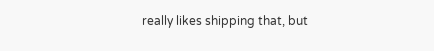really likes shipping that, but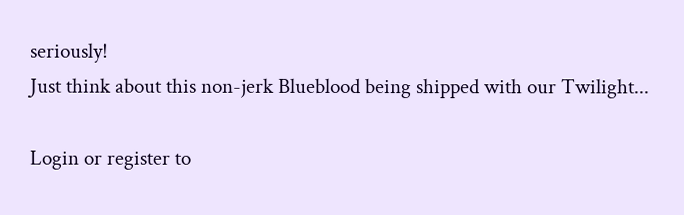seriously!
Just think about this non-jerk Blueblood being shipped with our Twilight...

Login or register to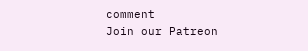comment
Join our Patreon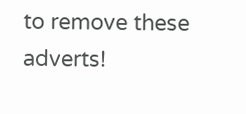to remove these adverts!